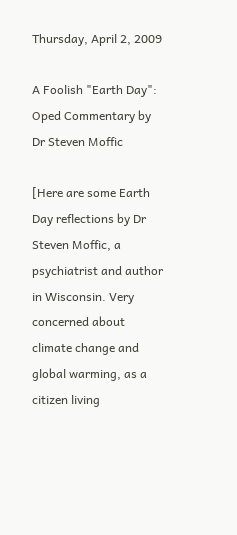Thursday, April 2, 2009

A Foolish "Earth Day": Oped Commentary by Dr Steven Moffic

[Here are some Earth Day reflections by Dr Steven Moffic, a psychiatrist and author in Wisconsin. Very concerned about climate change and global warming, as a citizen living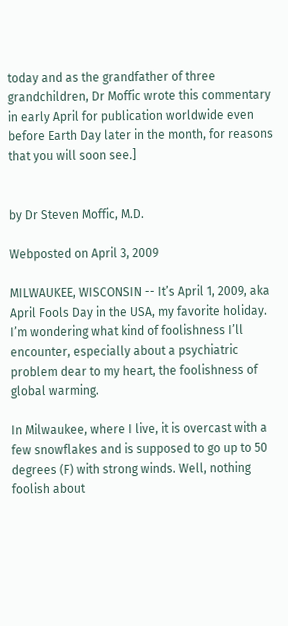today and as the grandfather of three grandchildren, Dr Moffic wrote this commentary in early April for publication worldwide even before Earth Day later in the month, for reasons that you will soon see.]


by Dr Steven Moffic, M.D.

Webposted on April 3, 2009

MILWAUKEE, WISCONSIN -- It’s April 1, 2009, aka April Fools Day in the USA, my favorite holiday. I’m wondering what kind of foolishness I’ll encounter, especially about a psychiatric problem dear to my heart, the foolishness of global warming.

In Milwaukee, where I live, it is overcast with a few snowflakes and is supposed to go up to 50 degrees (F) with strong winds. Well, nothing foolish about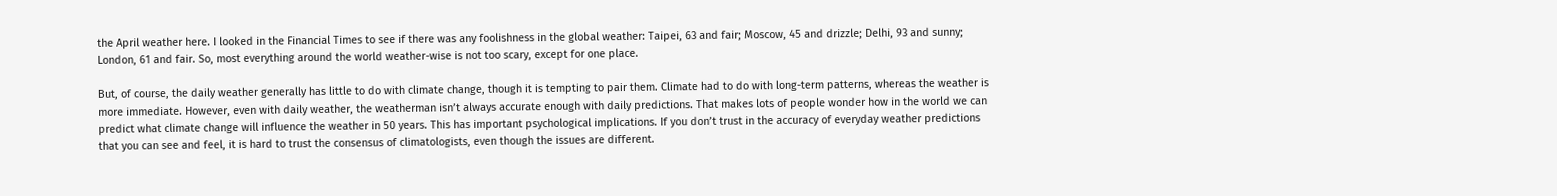the April weather here. I looked in the Financial Times to see if there was any foolishness in the global weather: Taipei, 63 and fair; Moscow, 45 and drizzle; Delhi, 93 and sunny; London, 61 and fair. So, most everything around the world weather-wise is not too scary, except for one place.

But, of course, the daily weather generally has little to do with climate change, though it is tempting to pair them. Climate had to do with long-term patterns, whereas the weather is more immediate. However, even with daily weather, the weatherman isn’t always accurate enough with daily predictions. That makes lots of people wonder how in the world we can predict what climate change will influence the weather in 50 years. This has important psychological implications. If you don’t trust in the accuracy of everyday weather predictions that you can see and feel, it is hard to trust the consensus of climatologists, even though the issues are different.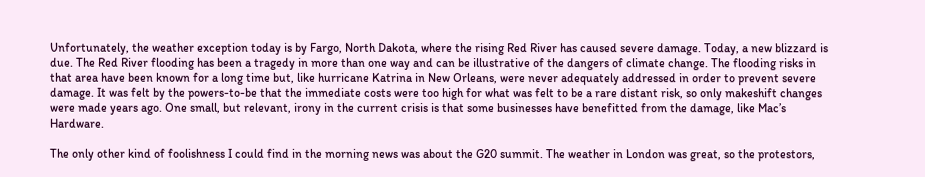Unfortunately, the weather exception today is by Fargo, North Dakota, where the rising Red River has caused severe damage. Today, a new blizzard is due. The Red River flooding has been a tragedy in more than one way and can be illustrative of the dangers of climate change. The flooding risks in that area have been known for a long time but, like hurricane Katrina in New Orleans, were never adequately addressed in order to prevent severe damage. It was felt by the powers-to-be that the immediate costs were too high for what was felt to be a rare distant risk, so only makeshift changes were made years ago. One small, but relevant, irony in the current crisis is that some businesses have benefitted from the damage, like Mac’s Hardware.

The only other kind of foolishness I could find in the morning news was about the G20 summit. The weather in London was great, so the protestors,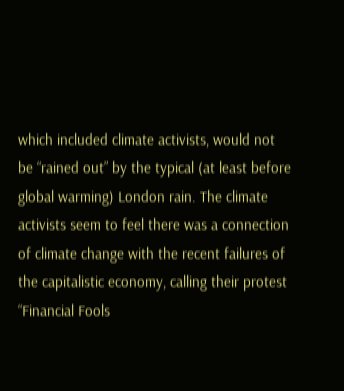which included climate activists, would not be “rained out” by the typical (at least before global warming) London rain. The climate activists seem to feel there was a connection of climate change with the recent failures of the capitalistic economy, calling their protest “Financial Fools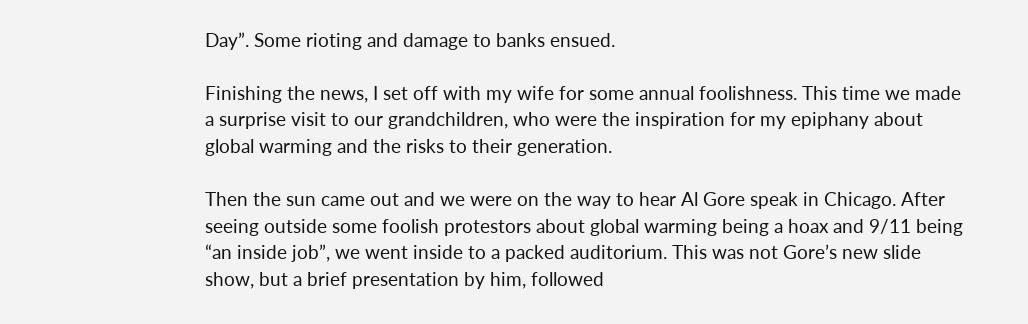Day”. Some rioting and damage to banks ensued.

Finishing the news, I set off with my wife for some annual foolishness. This time we made a surprise visit to our grandchildren, who were the inspiration for my epiphany about global warming and the risks to their generation.

Then the sun came out and we were on the way to hear Al Gore speak in Chicago. After seeing outside some foolish protestors about global warming being a hoax and 9/11 being “an inside job”, we went inside to a packed auditorium. This was not Gore’s new slide show, but a brief presentation by him, followed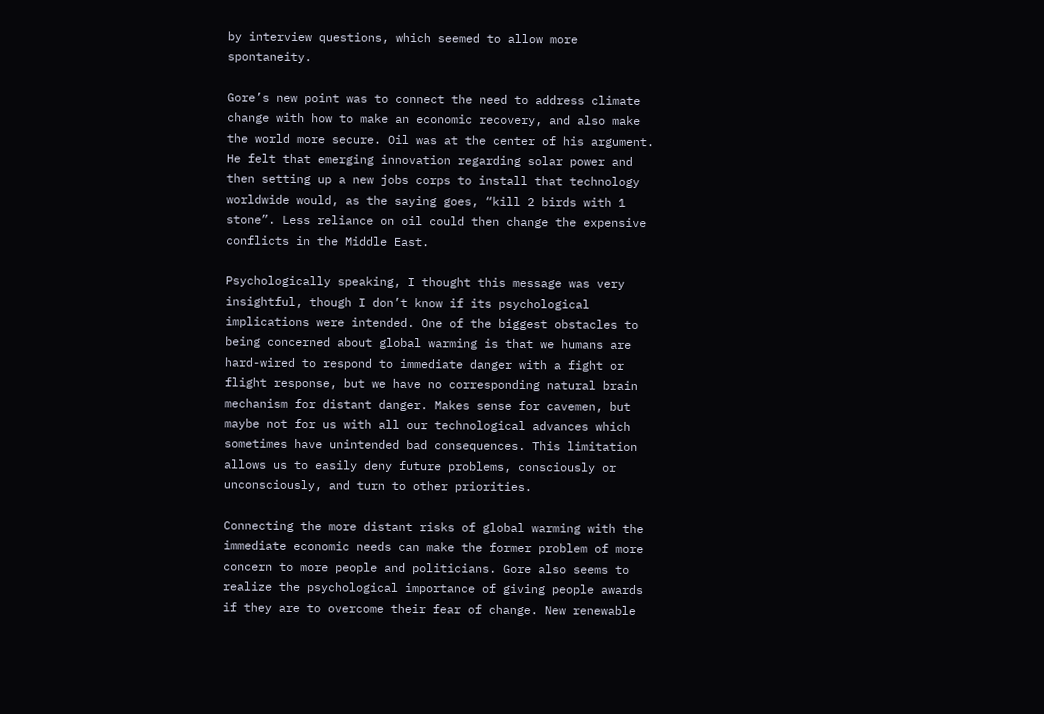by interview questions, which seemed to allow more spontaneity.

Gore’s new point was to connect the need to address climate change with how to make an economic recovery, and also make the world more secure. Oil was at the center of his argument. He felt that emerging innovation regarding solar power and then setting up a new jobs corps to install that technology worldwide would, as the saying goes, “kill 2 birds with 1 stone”. Less reliance on oil could then change the expensive conflicts in the Middle East.

Psychologically speaking, I thought this message was very insightful, though I don’t know if its psychological implications were intended. One of the biggest obstacles to being concerned about global warming is that we humans are hard-wired to respond to immediate danger with a fight or flight response, but we have no corresponding natural brain mechanism for distant danger. Makes sense for cavemen, but maybe not for us with all our technological advances which sometimes have unintended bad consequences. This limitation allows us to easily deny future problems, consciously or unconsciously, and turn to other priorities.

Connecting the more distant risks of global warming with the immediate economic needs can make the former problem of more concern to more people and politicians. Gore also seems to realize the psychological importance of giving people awards if they are to overcome their fear of change. New renewable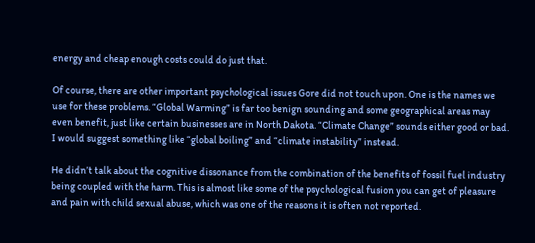energy and cheap enough costs could do just that.

Of course, there are other important psychological issues Gore did not touch upon. One is the names we use for these problems. “Global Warming” is far too benign sounding and some geographical areas may even benefit, just like certain businesses are in North Dakota. “Climate Change” sounds either good or bad. I would suggest something like “global boiling” and “climate instability” instead.

He didn’t talk about the cognitive dissonance from the combination of the benefits of fossil fuel industry being coupled with the harm. This is almost like some of the psychological fusion you can get of pleasure and pain with child sexual abuse, which was one of the reasons it is often not reported.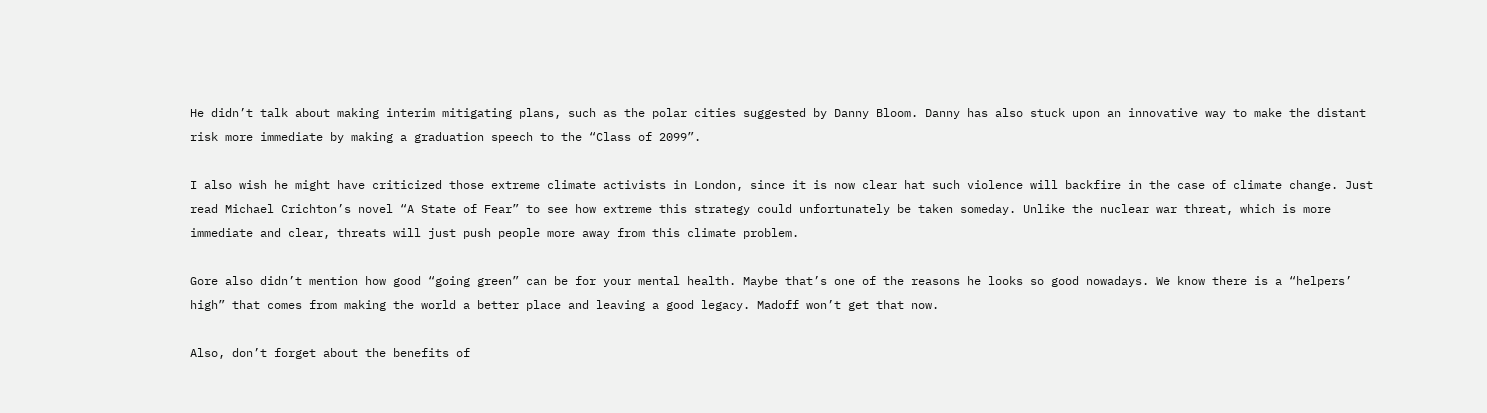He didn’t talk about making interim mitigating plans, such as the polar cities suggested by Danny Bloom. Danny has also stuck upon an innovative way to make the distant risk more immediate by making a graduation speech to the “Class of 2099”.

I also wish he might have criticized those extreme climate activists in London, since it is now clear hat such violence will backfire in the case of climate change. Just read Michael Crichton’s novel “A State of Fear” to see how extreme this strategy could unfortunately be taken someday. Unlike the nuclear war threat, which is more immediate and clear, threats will just push people more away from this climate problem.

Gore also didn’t mention how good “going green” can be for your mental health. Maybe that’s one of the reasons he looks so good nowadays. We know there is a “helpers’ high” that comes from making the world a better place and leaving a good legacy. Madoff won’t get that now.

Also, don’t forget about the benefits of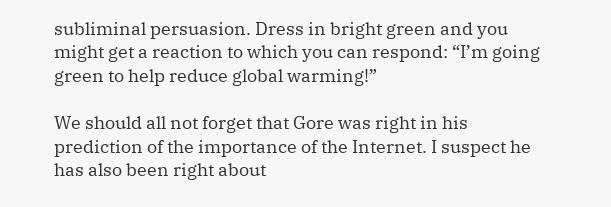subliminal persuasion. Dress in bright green and you might get a reaction to which you can respond: “I’m going green to help reduce global warming!”

We should all not forget that Gore was right in his prediction of the importance of the Internet. I suspect he has also been right about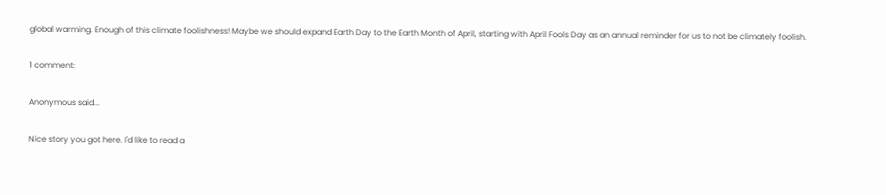global warming. Enough of this climate foolishness! Maybe we should expand Earth Day to the Earth Month of April, starting with April Fools Day as an annual reminder for us to not be climately foolish.

1 comment:

Anonymous said...

Nice story you got here. I'd like to read a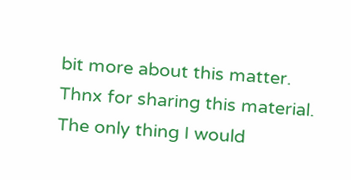bit more about this matter. Thnx for sharing this material.
The only thing I would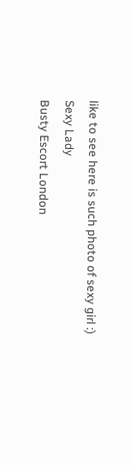like to see here is such photo of sexy girl :)
Sexy Lady
Busty Escort London